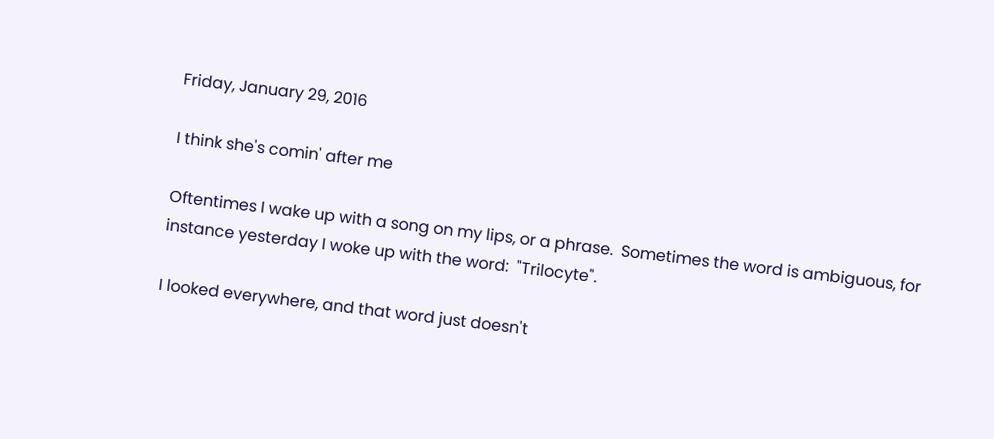Friday, January 29, 2016

I think she's comin' after me

Oftentimes I wake up with a song on my lips, or a phrase.  Sometimes the word is ambiguous, for instance yesterday I woke up with the word:  "Trilocyte".

I looked everywhere, and that word just doesn't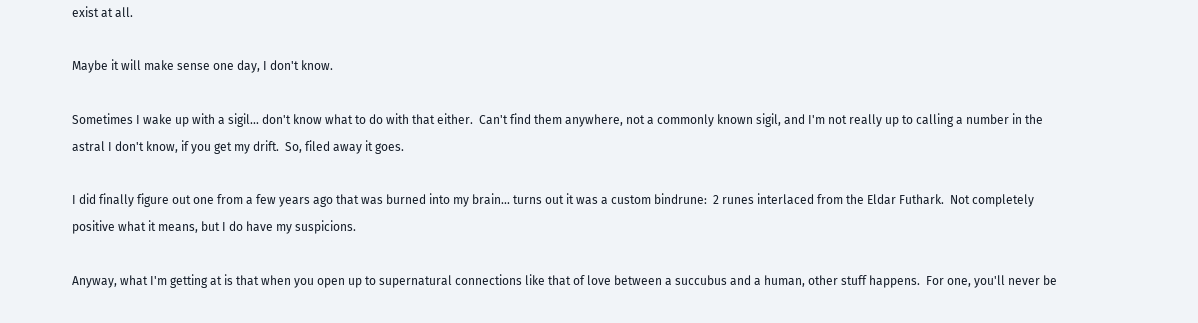exist at all.

Maybe it will make sense one day, I don't know.

Sometimes I wake up with a sigil... don't know what to do with that either.  Can't find them anywhere, not a commonly known sigil, and I'm not really up to calling a number in the astral I don't know, if you get my drift.  So, filed away it goes.

I did finally figure out one from a few years ago that was burned into my brain... turns out it was a custom bindrune:  2 runes interlaced from the Eldar Futhark.  Not completely positive what it means, but I do have my suspicions.

Anyway, what I'm getting at is that when you open up to supernatural connections like that of love between a succubus and a human, other stuff happens.  For one, you'll never be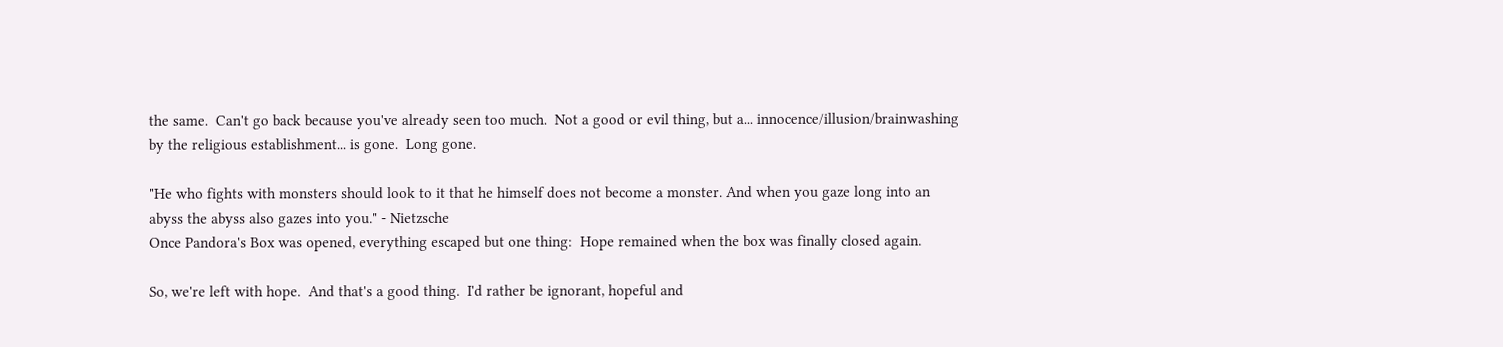the same.  Can't go back because you've already seen too much.  Not a good or evil thing, but a... innocence/illusion/brainwashing by the religious establishment... is gone.  Long gone.

"He who fights with monsters should look to it that he himself does not become a monster. And when you gaze long into an abyss the abyss also gazes into you." - Nietzsche
Once Pandora's Box was opened, everything escaped but one thing:  Hope remained when the box was finally closed again.

So, we're left with hope.  And that's a good thing.  I'd rather be ignorant, hopeful and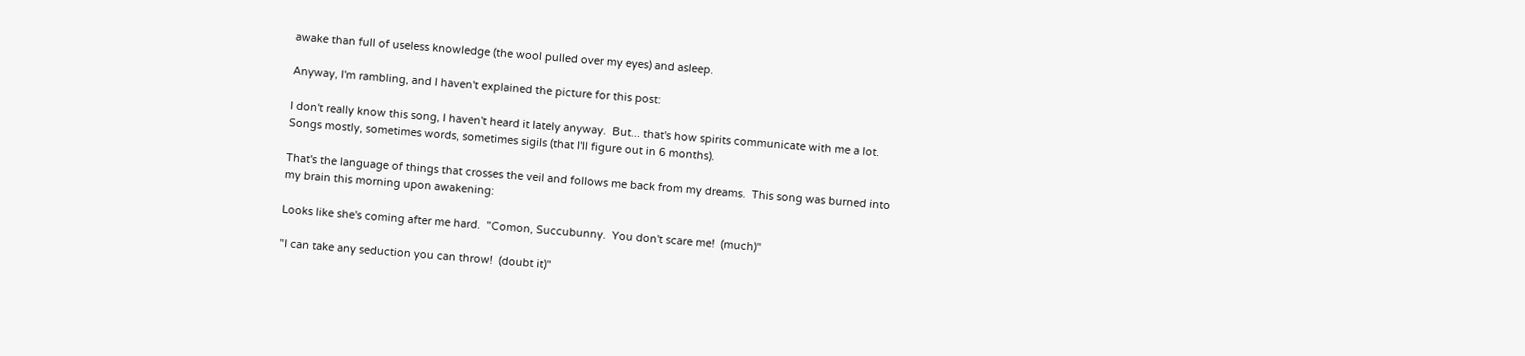awake than full of useless knowledge (the wool pulled over my eyes) and asleep.

Anyway, I'm rambling, and I haven't explained the picture for this post:

I don't really know this song, I haven't heard it lately anyway.  But... that's how spirits communicate with me a lot.  Songs mostly, sometimes words, sometimes sigils (that I'll figure out in 6 months).

That's the language of things that crosses the veil and follows me back from my dreams.  This song was burned into my brain this morning upon awakening:

Looks like she's coming after me hard.  "Comon, Succubunny.  You don't scare me!  (much)"

"I can take any seduction you can throw!  (doubt it)"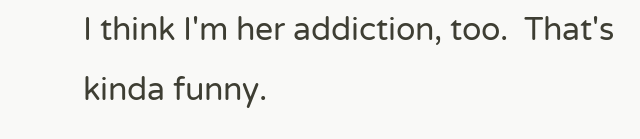I think I'm her addiction, too.  That's kinda funny.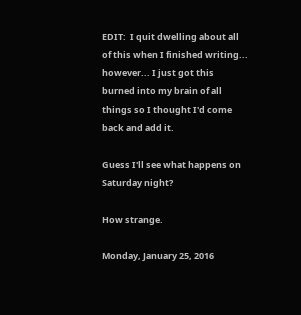EDIT:  I quit dwelling about all of this when I finished writing... however... I just got this burned into my brain of all things so I thought I'd come back and add it.

Guess I'll see what happens on Saturday night?

How strange.

Monday, January 25, 2016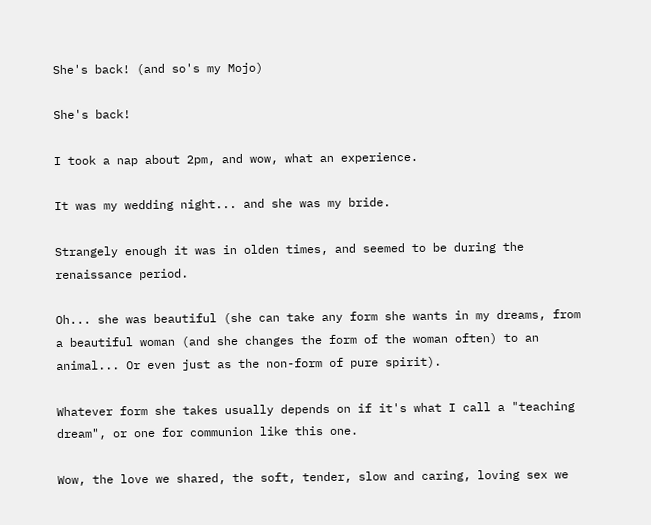She's back! (and so's my Mojo)

She's back!

I took a nap about 2pm, and wow, what an experience.

It was my wedding night... and she was my bride.

Strangely enough it was in olden times, and seemed to be during the renaissance period.

Oh... she was beautiful (she can take any form she wants in my dreams, from a beautiful woman (and she changes the form of the woman often) to an animal... Or even just as the non-form of pure spirit).

Whatever form she takes usually depends on if it's what I call a "teaching dream", or one for communion like this one.

Wow, the love we shared, the soft, tender, slow and caring, loving sex we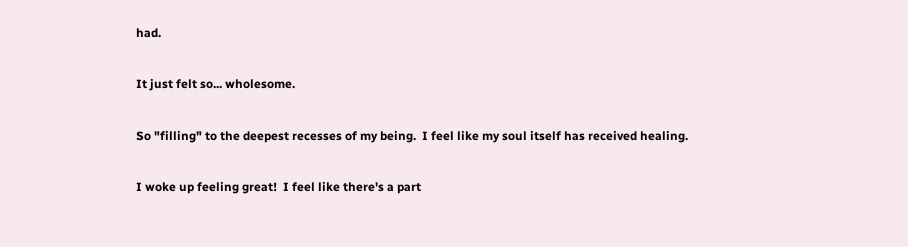had.

It just felt so... wholesome.

So "filling" to the deepest recesses of my being.  I feel like my soul itself has received healing.

I woke up feeling great!  I feel like there's a part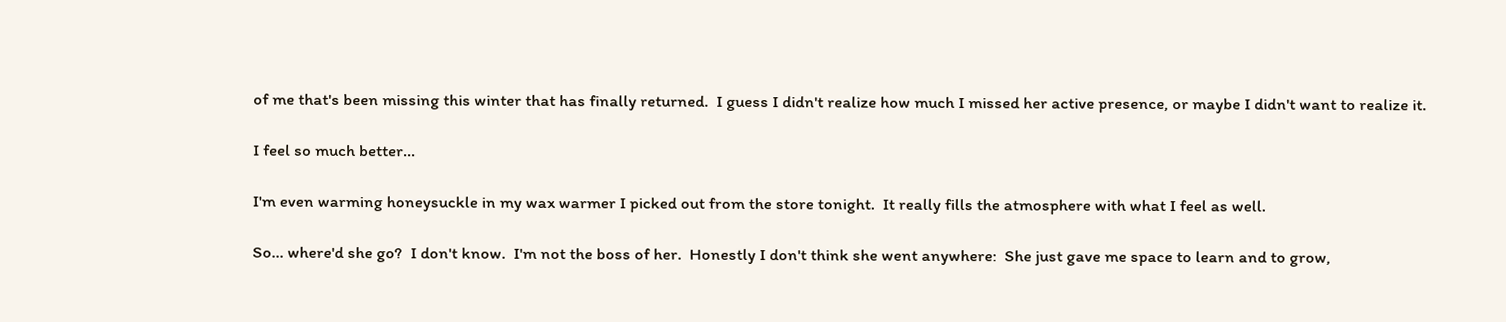of me that's been missing this winter that has finally returned.  I guess I didn't realize how much I missed her active presence, or maybe I didn't want to realize it.

I feel so much better...

I'm even warming honeysuckle in my wax warmer I picked out from the store tonight.  It really fills the atmosphere with what I feel as well.

So... where'd she go?  I don't know.  I'm not the boss of her.  Honestly I don't think she went anywhere:  She just gave me space to learn and to grow,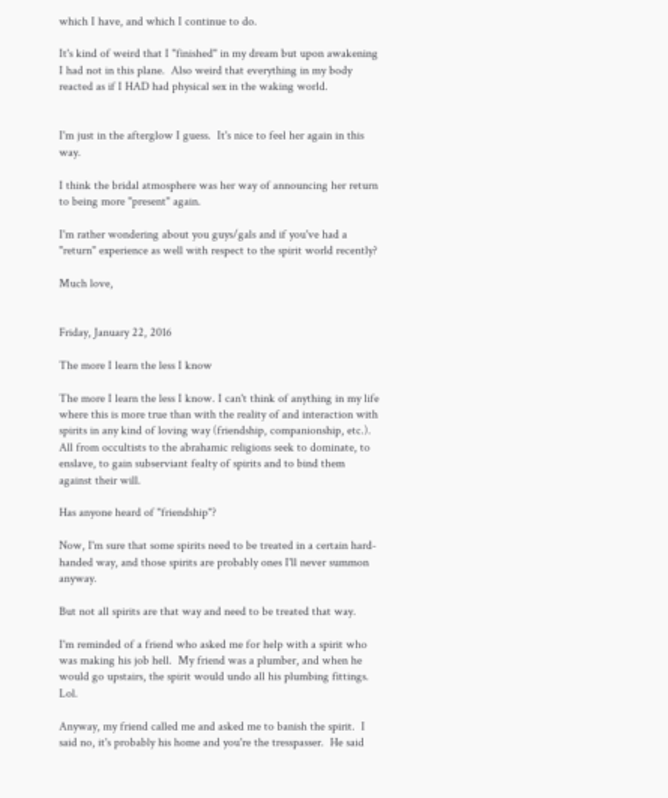which I have, and which I continue to do.

It's kind of weird that I "finished" in my dream but upon awakening I had not in this plane.  Also weird that everything in my body reacted as if I HAD had physical sex in the waking world.


I'm just in the afterglow I guess.  It's nice to feel her again in this way.

I think the bridal atmosphere was her way of announcing her return to being more "present" again.

I'm rather wondering about you guys/gals and if you've had a "return" experience as well with respect to the spirit world recently?

Much love,


Friday, January 22, 2016

The more I learn the less I know

The more I learn the less I know. I can't think of anything in my life where this is more true than with the reality of and interaction with spirits in any kind of loving way (friendship, companionship, etc.). All from occultists to the abrahamic religions seek to dominate, to enslave, to gain subserviant fealty of spirits and to bind them against their will.

Has anyone heard of "friendship"?

Now, I'm sure that some spirits need to be treated in a certain hard-handed way, and those spirits are probably ones I'll never summon anyway.

But not all spirits are that way and need to be treated that way.

I'm reminded of a friend who asked me for help with a spirit who was making his job hell.  My friend was a plumber, and when he would go upstairs, the spirit would undo all his plumbing fittings.  Lol.

Anyway, my friend called me and asked me to banish the spirit.  I said no, it's probably his home and you're the tresspasser.  He said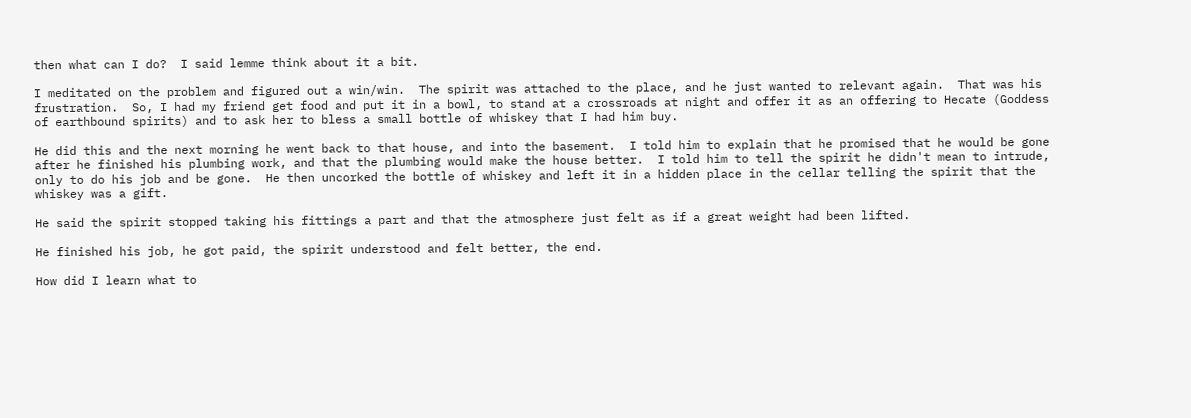then what can I do?  I said lemme think about it a bit.

I meditated on the problem and figured out a win/win.  The spirit was attached to the place, and he just wanted to relevant again.  That was his frustration.  So, I had my friend get food and put it in a bowl, to stand at a crossroads at night and offer it as an offering to Hecate (Goddess of earthbound spirits) and to ask her to bless a small bottle of whiskey that I had him buy.

He did this and the next morning he went back to that house, and into the basement.  I told him to explain that he promised that he would be gone after he finished his plumbing work, and that the plumbing would make the house better.  I told him to tell the spirit he didn't mean to intrude, only to do his job and be gone.  He then uncorked the bottle of whiskey and left it in a hidden place in the cellar telling the spirit that the whiskey was a gift.

He said the spirit stopped taking his fittings a part and that the atmosphere just felt as if a great weight had been lifted.

He finished his job, he got paid, the spirit understood and felt better, the end.

How did I learn what to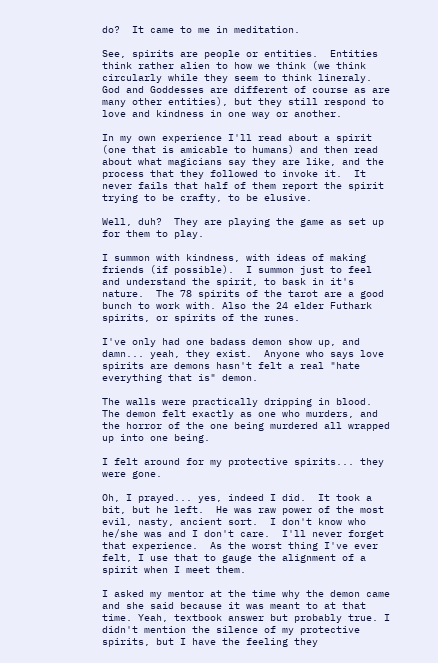do?  It came to me in meditation.

See, spirits are people or entities.  Entities think rather alien to how we think (we think circularly while they seem to think lineraly.  God and Goddesses are different of course as are many other entities), but they still respond to love and kindness in one way or another.

In my own experience I'll read about a spirit (one that is amicable to humans) and then read about what magicians say they are like, and the process that they followed to invoke it.  It never fails that half of them report the spirit trying to be crafty, to be elusive.

Well, duh?  They are playing the game as set up for them to play.

I summon with kindness, with ideas of making friends (if possible).  I summon just to feel and understand the spirit, to bask in it's nature.  The 78 spirits of the tarot are a good bunch to work with. Also the 24 elder Futhark spirits, or spirits of the runes.

I've only had one badass demon show up, and damn... yeah, they exist.  Anyone who says love spirits are demons hasn't felt a real "hate everything that is" demon.

The walls were practically dripping in blood.  The demon felt exactly as one who murders, and the horror of the one being murdered all wrapped up into one being.

I felt around for my protective spirits... they were gone.

Oh, I prayed... yes, indeed I did.  It took a bit, but he left.  He was raw power of the most evil, nasty, ancient sort.  I don't know who he/she was and I don't care.  I'll never forget that experience.  As the worst thing I've ever felt, I use that to gauge the alignment of a spirit when I meet them.

I asked my mentor at the time why the demon came and she said because it was meant to at that time. Yeah, textbook answer but probably true. I didn't mention the silence of my protective spirits, but I have the feeling they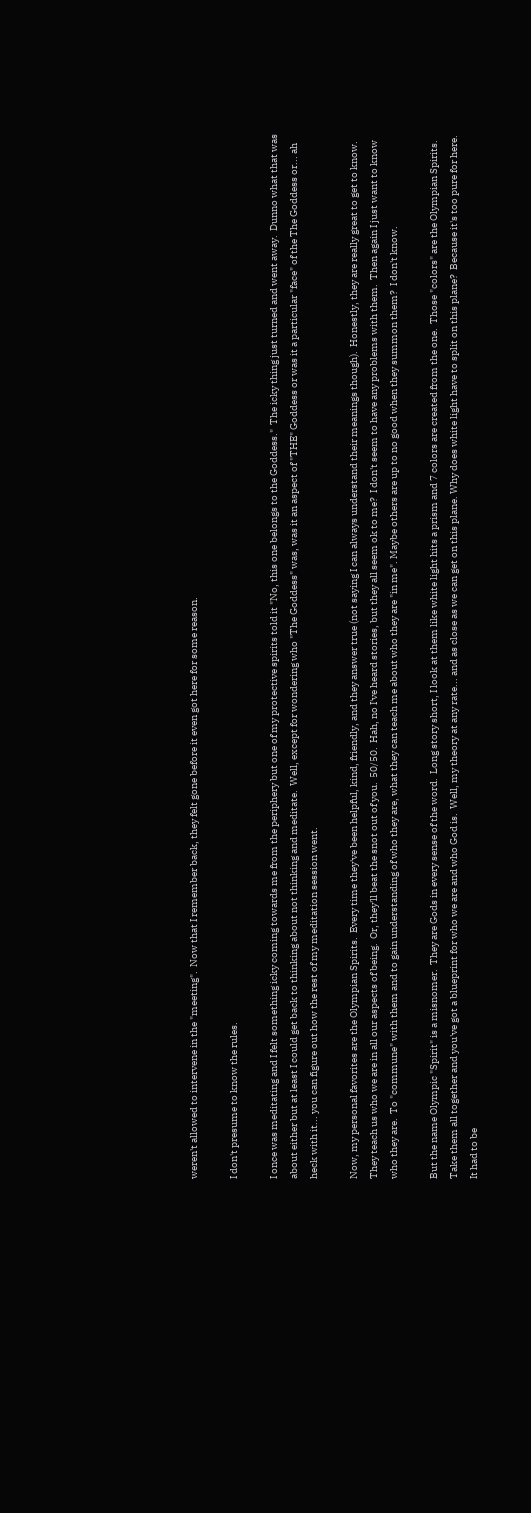weren't allowed to intervene in the "meeting".  Now that I remember back, they felt gone before it even got here for some reason.

I don't presume to know the rules.

I once was meditating and I felt something icky coming towards me from the periphery but one of my protective spirits told it "No, this one belongs to the Goddess."  The icky thing just turned and went away.  Dunno what that was about either but at least I could get back to thinking about not thinking and meditate.  Well, except for wondering who "The Goddess" was, was it an aspect of "THE" Goddess or was it a particular "face" of the The Goddess or... ah heck with it... you can figure out how the rest of my meditation session went.

Now, my personal favorites are the Olympian Spirits.  Every time they've been helpful, kind, friendly, and they answer true (not saying I can always understand their meanings though).  Honestly, they are really great to get to know.  They teach us who we are in all our aspects of being.  Or, they'll beat the snot out of you.  50/50.  Hah, no I've heard stories, but they all seem ok to me?  I don't seem to have any problems with them.  Then again I just want to know who they are.  To "commune" with them and to gain understanding of who they are, what they can teach me about who they are "in me". Maybe others are up to no good when they summon them?  I don't know.

But the name Olympic "Spirit" is a misnomer.  They are Gods in every sense of the word.  Long story short, I look at them like white light hits a prism and 7 colors are created from the one.  Those "colors" are the Olympian Spirits.  Take them all together and you've got a blueprint for who we are and who God is.  Well, my theory at any rate... and as close as we can get on this plane. Why does white light have to split on this plane?  Because it's too pure for here.  It had to be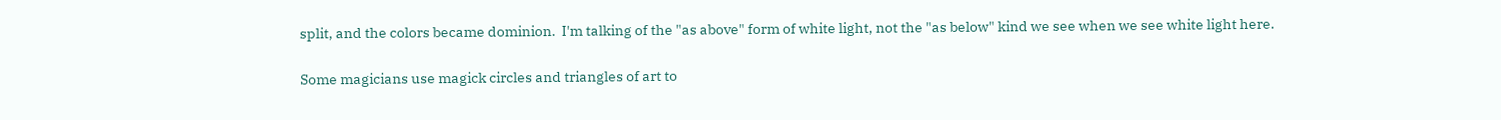split, and the colors became dominion.  I'm talking of the "as above" form of white light, not the "as below" kind we see when we see white light here.

Some magicians use magick circles and triangles of art to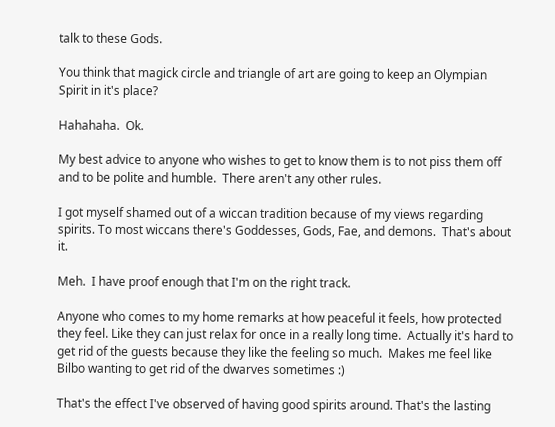talk to these Gods.

You think that magick circle and triangle of art are going to keep an Olympian Spirit in it's place?

Hahahaha.  Ok.

My best advice to anyone who wishes to get to know them is to not piss them off and to be polite and humble.  There aren't any other rules.

I got myself shamed out of a wiccan tradition because of my views regarding spirits. To most wiccans there's Goddesses, Gods, Fae, and demons.  That's about it.

Meh.  I have proof enough that I'm on the right track.

Anyone who comes to my home remarks at how peaceful it feels, how protected they feel. Like they can just relax for once in a really long time.  Actually it's hard to get rid of the guests because they like the feeling so much.  Makes me feel like Bilbo wanting to get rid of the dwarves sometimes :)

That's the effect I've observed of having good spirits around. That's the lasting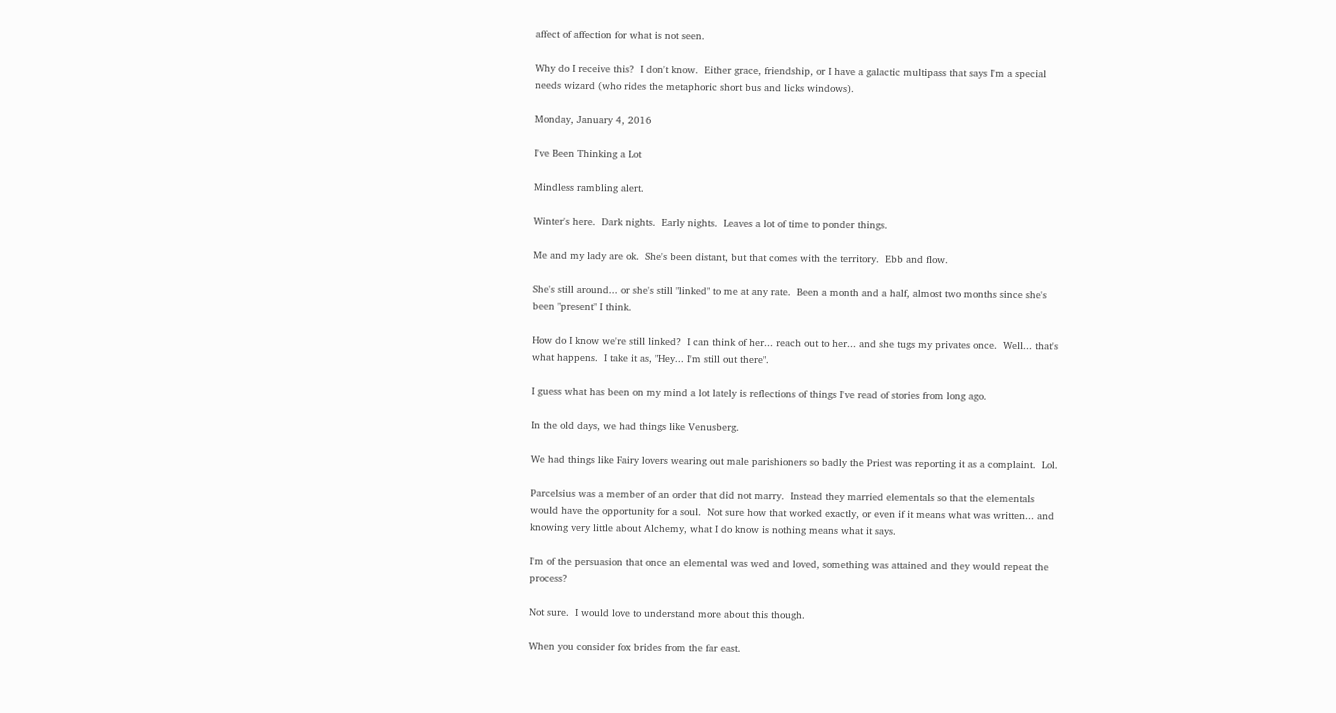affect of affection for what is not seen.

Why do I receive this?  I don't know.  Either grace, friendship, or I have a galactic multipass that says I'm a special needs wizard (who rides the metaphoric short bus and licks windows).

Monday, January 4, 2016

I've Been Thinking a Lot

Mindless rambling alert.

Winter's here.  Dark nights.  Early nights.  Leaves a lot of time to ponder things.

Me and my lady are ok.  She's been distant, but that comes with the territory.  Ebb and flow.

She's still around... or she's still "linked" to me at any rate.  Been a month and a half, almost two months since she's been "present" I think.

How do I know we're still linked?  I can think of her... reach out to her... and she tugs my privates once.  Well... that's what happens.  I take it as, "Hey... I'm still out there".

I guess what has been on my mind a lot lately is reflections of things I've read of stories from long ago.

In the old days, we had things like Venusberg.

We had things like Fairy lovers wearing out male parishioners so badly the Priest was reporting it as a complaint.  Lol.

Parcelsius was a member of an order that did not marry.  Instead they married elementals so that the elementals would have the opportunity for a soul.  Not sure how that worked exactly, or even if it means what was written... and knowing very little about Alchemy, what I do know is nothing means what it says.

I'm of the persuasion that once an elemental was wed and loved, something was attained and they would repeat the process?

Not sure.  I would love to understand more about this though.

When you consider fox brides from the far east.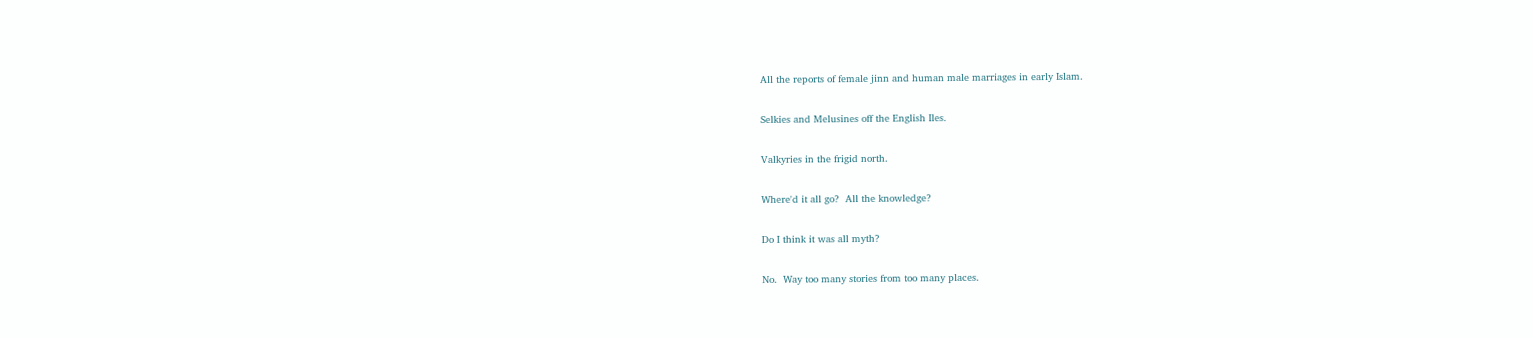All the reports of female jinn and human male marriages in early Islam.

Selkies and Melusines off the English Iles.

Valkyries in the frigid north.

Where'd it all go?  All the knowledge?

Do I think it was all myth?

No.  Way too many stories from too many places.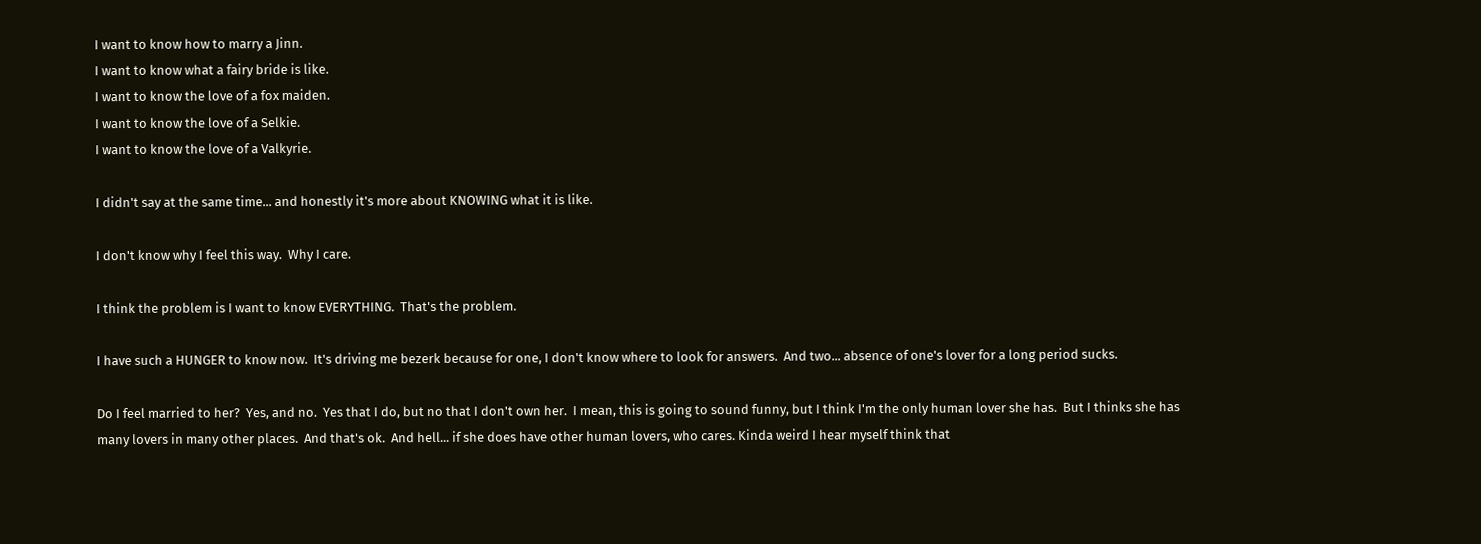I want to know how to marry a Jinn.
I want to know what a fairy bride is like.
I want to know the love of a fox maiden.
I want to know the love of a Selkie.
I want to know the love of a Valkyrie.

I didn't say at the same time... and honestly it's more about KNOWING what it is like.

I don't know why I feel this way.  Why I care.

I think the problem is I want to know EVERYTHING.  That's the problem.

I have such a HUNGER to know now.  It's driving me bezerk because for one, I don't know where to look for answers.  And two... absence of one's lover for a long period sucks.

Do I feel married to her?  Yes, and no.  Yes that I do, but no that I don't own her.  I mean, this is going to sound funny, but I think I'm the only human lover she has.  But I thinks she has many lovers in many other places.  And that's ok.  And hell... if she does have other human lovers, who cares. Kinda weird I hear myself think that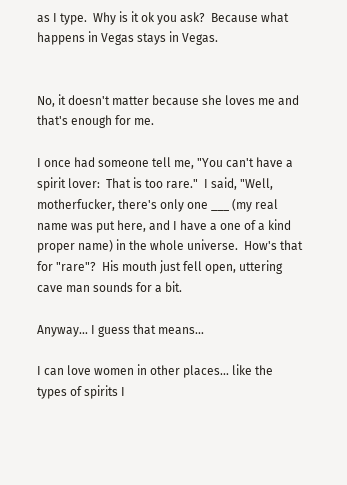as I type.  Why is it ok you ask?  Because what happens in Vegas stays in Vegas.


No, it doesn't matter because she loves me and that's enough for me.

I once had someone tell me, "You can't have a spirit lover:  That is too rare."  I said, "Well, motherfucker, there's only one ___ (my real name was put here, and I have a one of a kind proper name) in the whole universe.  How's that for "rare"?  His mouth just fell open, uttering cave man sounds for a bit.

Anyway... I guess that means...

I can love women in other places... like the types of spirits I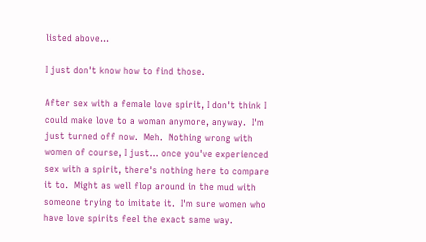listed above...

I just don't know how to find those.

After sex with a female love spirit, I don't think I could make love to a woman anymore, anyway.  I'm just turned off now.  Meh.  Nothing wrong with women of course, I just... once you've experienced sex with a spirit, there's nothing here to compare it to.  Might as well flop around in the mud with someone trying to imitate it.  I'm sure women who have love spirits feel the exact same way.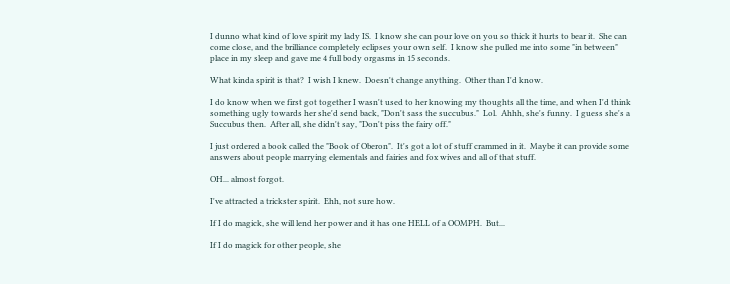I dunno what kind of love spirit my lady IS.  I know she can pour love on you so thick it hurts to bear it.  She can come close, and the brilliance completely eclipses your own self.  I know she pulled me into some "in between" place in my sleep and gave me 4 full body orgasms in 15 seconds.

What kinda spirit is that?  I wish I knew.  Doesn't change anything.  Other than I'd know.

I do know when we first got together I wasn't used to her knowing my thoughts all the time, and when I'd think something ugly towards her she'd send back, "Don't sass the succubus."  Lol.  Ahhh, she's funny.  I guess she's a Succubus then.  After all, she didn't say, "Don't piss the fairy off."

I just ordered a book called the "Book of Oberon".  It's got a lot of stuff crammed in it.  Maybe it can provide some answers about people marrying elementals and fairies and fox wives and all of that stuff.

OH... almost forgot.

I've attracted a trickster spirit.  Ehh, not sure how.

If I do magick, she will lend her power and it has one HELL of a OOMPH.  But...

If I do magick for other people, she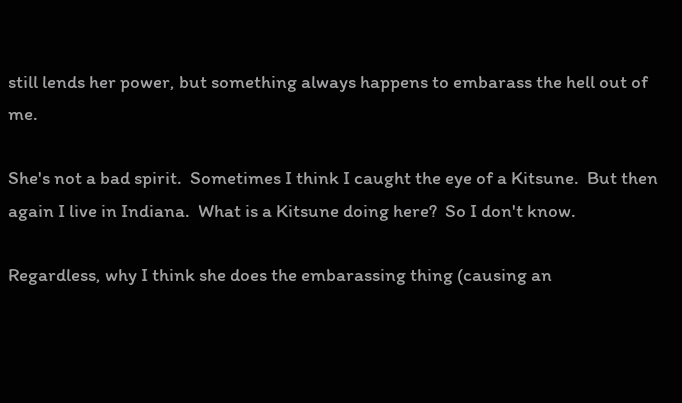still lends her power, but something always happens to embarass the hell out of me.

She's not a bad spirit.  Sometimes I think I caught the eye of a Kitsune.  But then again I live in Indiana.  What is a Kitsune doing here?  So I don't know.

Regardless, why I think she does the embarassing thing (causing an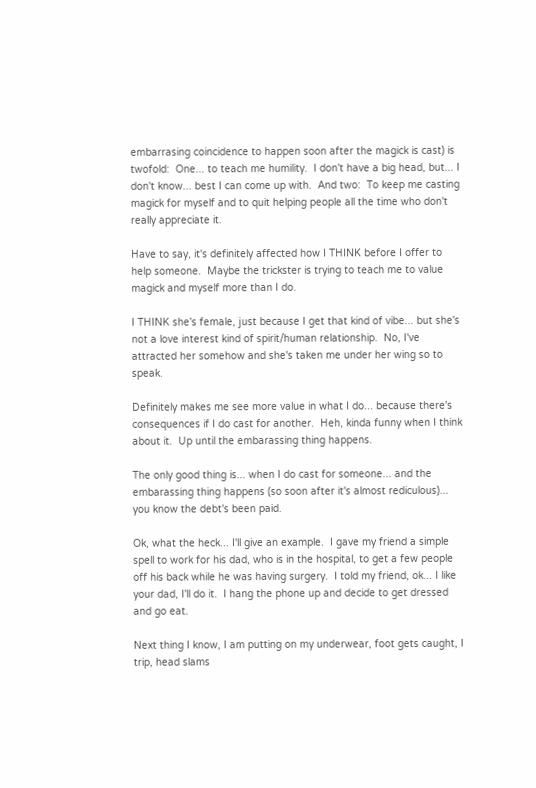embarrasing coincidence to happen soon after the magick is cast) is twofold:  One... to teach me humility.  I don't have a big head, but... I don't know... best I can come up with.  And two:  To keep me casting magick for myself and to quit helping people all the time who don't really appreciate it.

Have to say, it's definitely affected how I THINK before I offer to help someone.  Maybe the trickster is trying to teach me to value magick and myself more than I do.

I THINK she's female, just because I get that kind of vibe... but she's not a love interest kind of spirit/human relationship.  No, I've attracted her somehow and she's taken me under her wing so to speak.

Definitely makes me see more value in what I do... because there's consequences if I do cast for another.  Heh, kinda funny when I think about it.  Up until the embarassing thing happens.

The only good thing is... when I do cast for someone... and the embarassing thing happens (so soon after it's almost rediculous)... you know the debt's been paid.

Ok, what the heck... I'll give an example.  I gave my friend a simple spell to work for his dad, who is in the hospital, to get a few people off his back while he was having surgery.  I told my friend, ok... I like your dad, I'll do it.  I hang the phone up and decide to get dressed and go eat.

Next thing I know, I am putting on my underwear, foot gets caught, I trip, head slams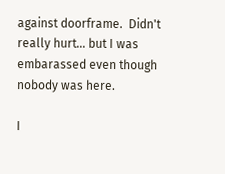against doorframe.  Didn't really hurt... but I was embarassed even though nobody was here.

I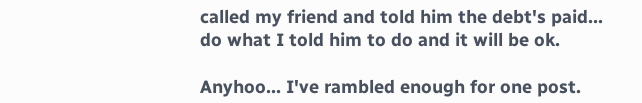called my friend and told him the debt's paid... do what I told him to do and it will be ok.

Anyhoo... I've rambled enough for one post.